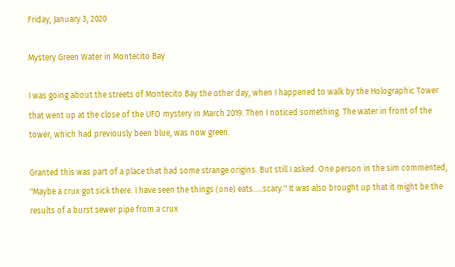Friday, January 3, 2020

Mystery Green Water in Montecito Bay

I was going about the streets of Montecito Bay the other day, when I happened to walk by the Holographic Tower that went up at the close of the UFO mystery in March 2019. Then I noticed something. The water in front of the tower, which had previously been blue, was now green.

Granted this was part of a place that had some strange origins. But still I asked. One person in the sim commented, "Maybe a crux got sick there. I have seen the things (one) eats.....scary." It was also brought up that it might be the results of a burst sewer pipe from a crux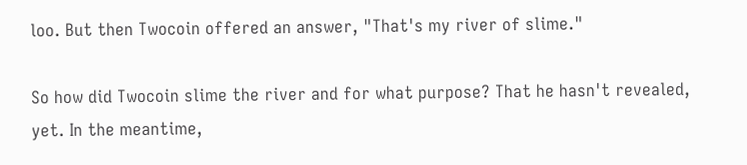loo. But then Twocoin offered an answer, "That's my river of slime."

So how did Twocoin slime the river and for what purpose? That he hasn't revealed, yet. In the meantime,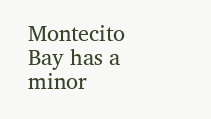Montecito Bay has a minor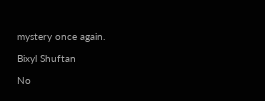mystery once again.

Bixyl Shuftan

No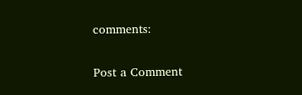comments:

Post a Comment